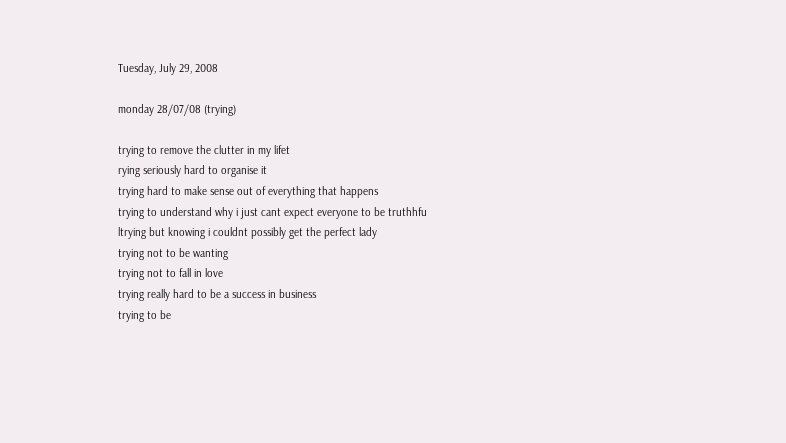Tuesday, July 29, 2008

monday 28/07/08 (trying)

trying to remove the clutter in my lifet
rying seriously hard to organise it
trying hard to make sense out of everything that happens
trying to understand why i just cant expect everyone to be truthhfu
ltrying but knowing i couldnt possibly get the perfect lady
trying not to be wanting
trying not to fall in love
trying really hard to be a success in business
trying to be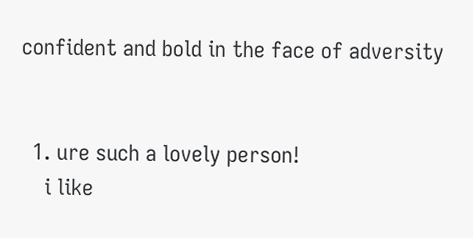confident and bold in the face of adversity


  1. ure such a lovely person!
    i like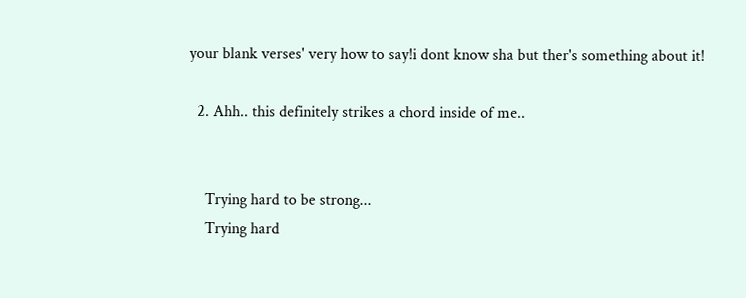your blank verses' very how to say!i dont know sha but ther's something about it!

  2. Ahh.. this definitely strikes a chord inside of me..


    Trying hard to be strong...
    Trying hard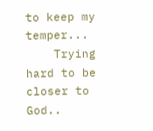to keep my temper...
    Trying hard to be closer to God..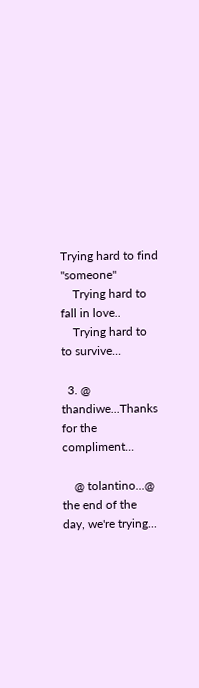Trying hard to find "someone"
    Trying hard to fall in love..
    Trying hard to to survive...

  3. @ thandiwe...Thanks for the compliment...

    @ tolantino...@ the end of the day, we're trying...